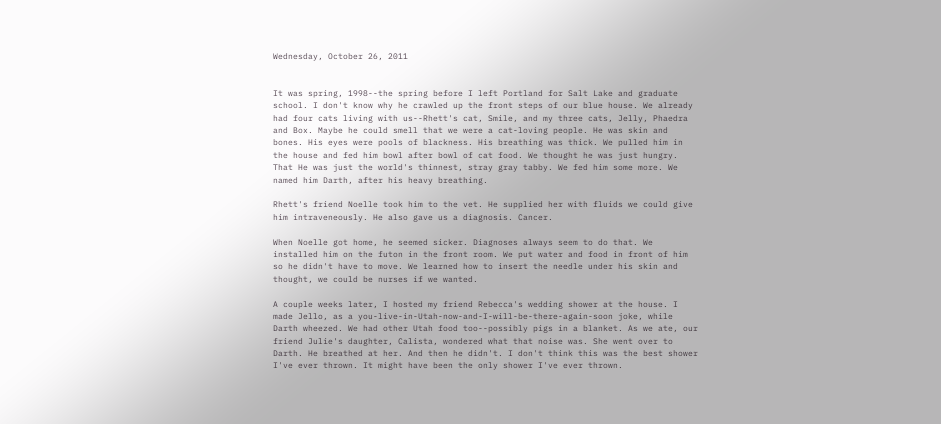Wednesday, October 26, 2011


It was spring, 1998--the spring before I left Portland for Salt Lake and graduate school. I don't know why he crawled up the front steps of our blue house. We already had four cats living with us--Rhett's cat, Smile, and my three cats, Jelly, Phaedra and Box. Maybe he could smell that we were a cat-loving people. He was skin and bones. His eyes were pools of blackness. His breathing was thick. We pulled him in the house and fed him bowl after bowl of cat food. We thought he was just hungry. That He was just the world's thinnest, stray gray tabby. We fed him some more. We named him Darth, after his heavy breathing.

Rhett's friend Noelle took him to the vet. He supplied her with fluids we could give him intraveneously. He also gave us a diagnosis. Cancer.

When Noelle got home, he seemed sicker. Diagnoses always seem to do that. We installed him on the futon in the front room. We put water and food in front of him so he didn't have to move. We learned how to insert the needle under his skin and thought, we could be nurses if we wanted.

A couple weeks later, I hosted my friend Rebecca's wedding shower at the house. I made Jello, as a you-live-in-Utah-now-and-I-will-be-there-again-soon joke, while Darth wheezed. We had other Utah food too--possibly pigs in a blanket. As we ate, our friend Julie's daughter, Calista, wondered what that noise was. She went over to Darth. He breathed at her. And then he didn't. I don't think this was the best shower I've ever thrown. It might have been the only shower I've ever thrown.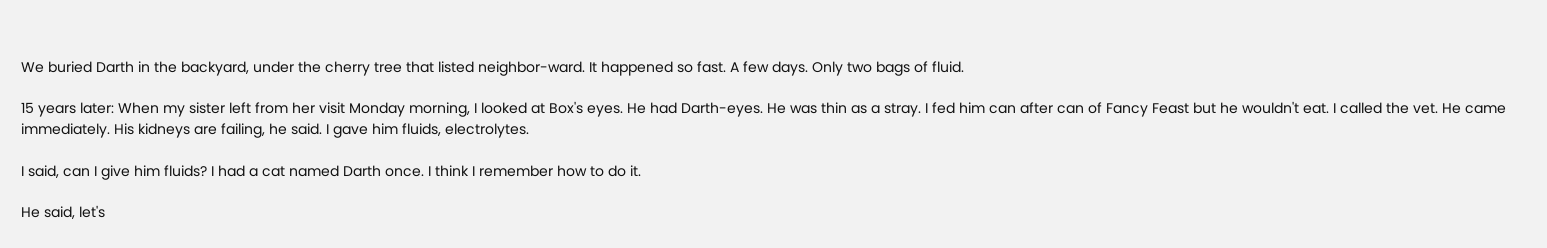We buried Darth in the backyard, under the cherry tree that listed neighbor-ward. It happened so fast. A few days. Only two bags of fluid.

15 years later: When my sister left from her visit Monday morning, I looked at Box's eyes. He had Darth-eyes. He was thin as a stray. I fed him can after can of Fancy Feast but he wouldn't eat. I called the vet. He came immediately. His kidneys are failing, he said. I gave him fluids, electrolytes.

I said, can I give him fluids? I had a cat named Darth once. I think I remember how to do it.

He said, let's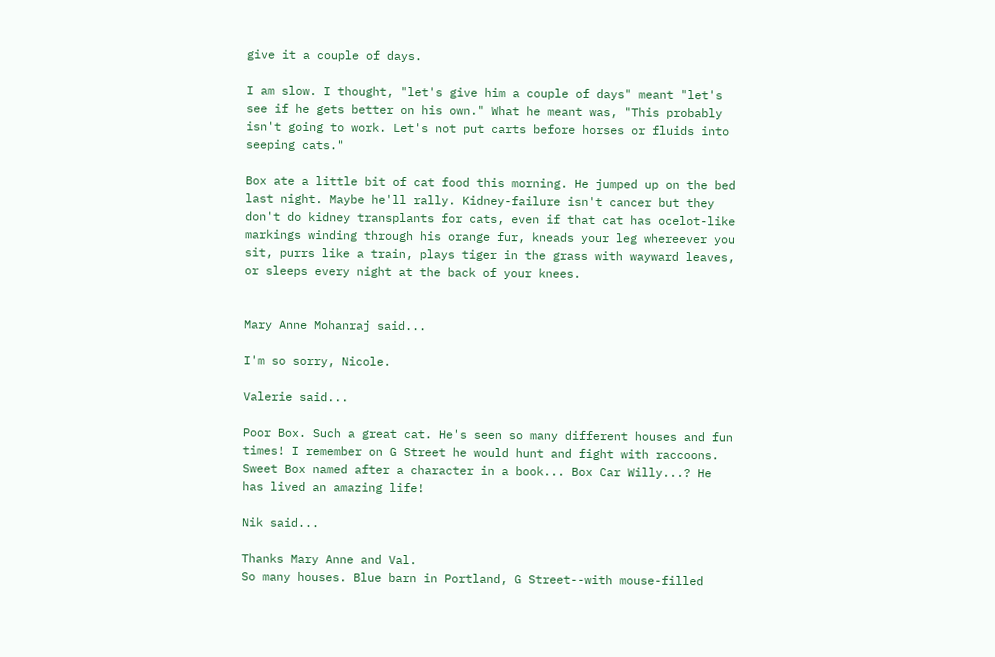give it a couple of days.

I am slow. I thought, "let's give him a couple of days" meant "let's see if he gets better on his own." What he meant was, "This probably isn't going to work. Let's not put carts before horses or fluids into seeping cats."

Box ate a little bit of cat food this morning. He jumped up on the bed last night. Maybe he'll rally. Kidney-failure isn't cancer but they don't do kidney transplants for cats, even if that cat has ocelot-like markings winding through his orange fur, kneads your leg whereever you sit, purrs like a train, plays tiger in the grass with wayward leaves, or sleeps every night at the back of your knees.


Mary Anne Mohanraj said...

I'm so sorry, Nicole.

Valerie said...

Poor Box. Such a great cat. He's seen so many different houses and fun times! I remember on G Street he would hunt and fight with raccoons. Sweet Box named after a character in a book... Box Car Willy...? He has lived an amazing life!

Nik said...

Thanks Mary Anne and Val.
So many houses. Blue barn in Portland, G Street--with mouse-filled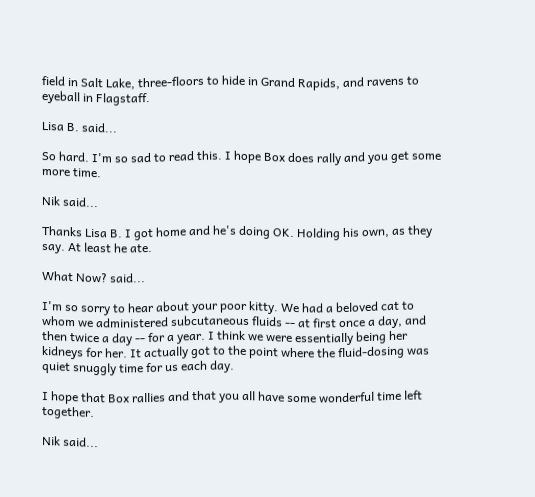field in Salt Lake, three-floors to hide in Grand Rapids, and ravens to eyeball in Flagstaff.

Lisa B. said...

So hard. I'm so sad to read this. I hope Box does rally and you get some more time.

Nik said...

Thanks Lisa B. I got home and he's doing OK. Holding his own, as they say. At least he ate.

What Now? said...

I'm so sorry to hear about your poor kitty. We had a beloved cat to whom we administered subcutaneous fluids -- at first once a day, and then twice a day -- for a year. I think we were essentially being her kidneys for her. It actually got to the point where the fluid-dosing was quiet snuggly time for us each day.

I hope that Box rallies and that you all have some wonderful time left together.

Nik said...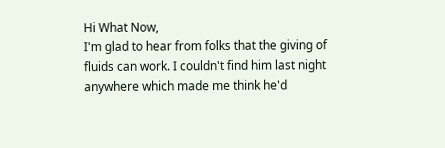Hi What Now,
I'm glad to hear from folks that the giving of fluids can work. I couldn't find him last night anywhere which made me think he'd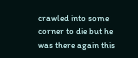crawled into some corner to die but he was there again this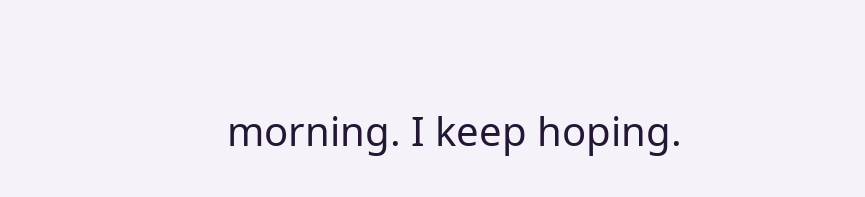morning. I keep hoping.